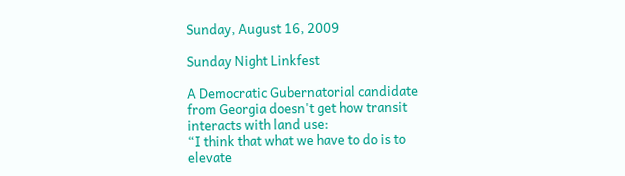Sunday, August 16, 2009

Sunday Night Linkfest

A Democratic Gubernatorial candidate from Georgia doesn't get how transit interacts with land use:
“I think that what we have to do is to elevate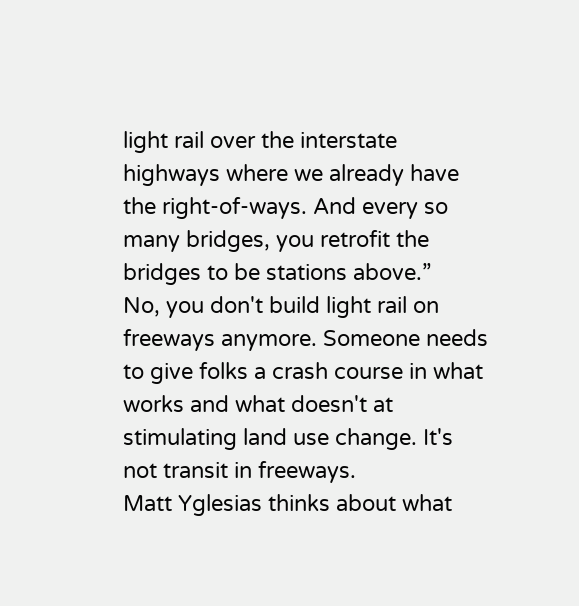light rail over the interstate highways where we already have the right-of-ways. And every so many bridges, you retrofit the bridges to be stations above.”
No, you don't build light rail on freeways anymore. Someone needs to give folks a crash course in what works and what doesn't at stimulating land use change. It's not transit in freeways.
Matt Yglesias thinks about what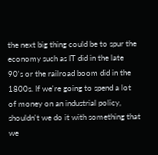the next big thing could be to spur the economy such as IT did in the late 90's or the railroad boom did in the 1800s. If we're going to spend a lot of money on an industrial policy, shouldn't we do it with something that we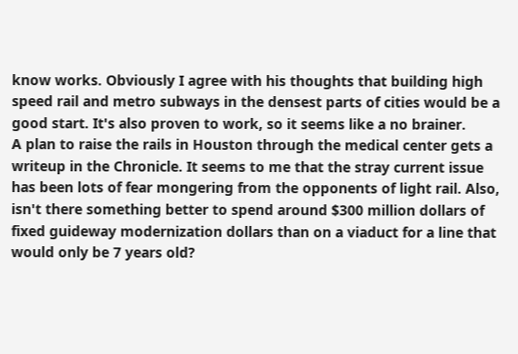know works. Obviously I agree with his thoughts that building high speed rail and metro subways in the densest parts of cities would be a good start. It's also proven to work, so it seems like a no brainer.
A plan to raise the rails in Houston through the medical center gets a writeup in the Chronicle. It seems to me that the stray current issue has been lots of fear mongering from the opponents of light rail. Also, isn't there something better to spend around $300 million dollars of fixed guideway modernization dollars than on a viaduct for a line that would only be 7 years old?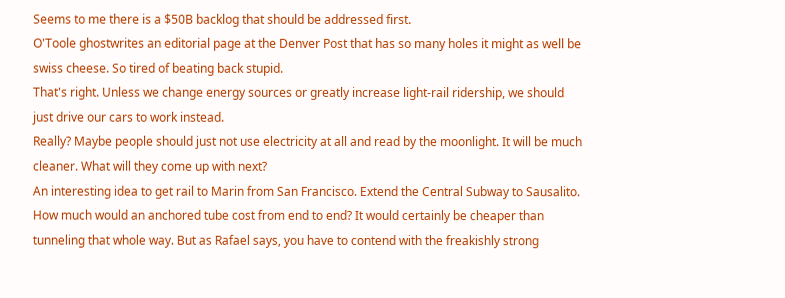Seems to me there is a $50B backlog that should be addressed first.
O'Toole ghostwrites an editorial page at the Denver Post that has so many holes it might as well be swiss cheese. So tired of beating back stupid.
That's right. Unless we change energy sources or greatly increase light-rail ridership, we should just drive our cars to work instead.
Really? Maybe people should just not use electricity at all and read by the moonlight. It will be much cleaner. What will they come up with next?
An interesting idea to get rail to Marin from San Francisco. Extend the Central Subway to Sausalito. How much would an anchored tube cost from end to end? It would certainly be cheaper than tunneling that whole way. But as Rafael says, you have to contend with the freakishly strong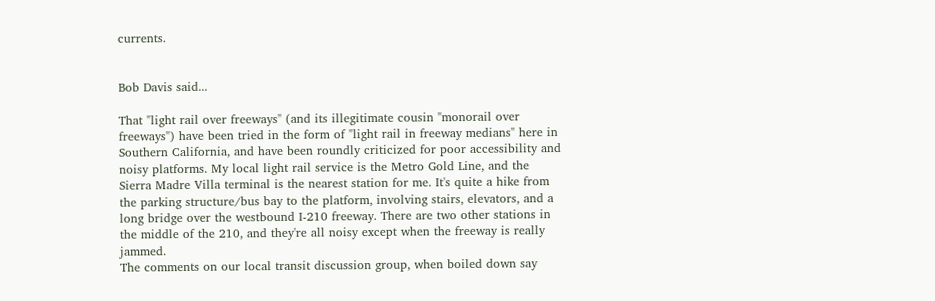currents.


Bob Davis said...

That "light rail over freeways" (and its illegitimate cousin "monorail over freeways") have been tried in the form of "light rail in freeway medians" here in Southern California, and have been roundly criticized for poor accessibility and noisy platforms. My local light rail service is the Metro Gold Line, and the Sierra Madre Villa terminal is the nearest station for me. It's quite a hike from the parking structure/bus bay to the platform, involving stairs, elevators, and a long bridge over the westbound I-210 freeway. There are two other stations in the middle of the 210, and they're all noisy except when the freeway is really jammed.
The comments on our local transit discussion group, when boiled down say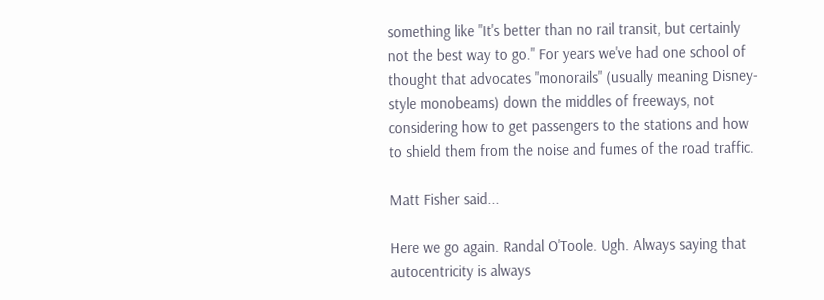something like "It's better than no rail transit, but certainly not the best way to go." For years we've had one school of thought that advocates "monorails" (usually meaning Disney-style monobeams) down the middles of freeways, not considering how to get passengers to the stations and how to shield them from the noise and fumes of the road traffic.

Matt Fisher said...

Here we go again. Randal O'Toole. Ugh. Always saying that autocentricity is always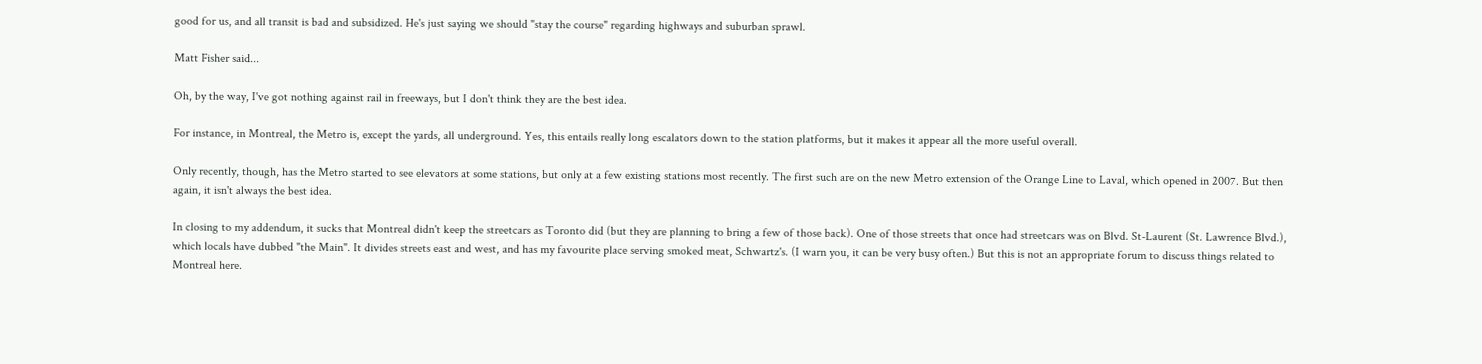good for us, and all transit is bad and subsidized. He's just saying we should "stay the course" regarding highways and suburban sprawl.

Matt Fisher said...

Oh, by the way, I've got nothing against rail in freeways, but I don't think they are the best idea.

For instance, in Montreal, the Metro is, except the yards, all underground. Yes, this entails really long escalators down to the station platforms, but it makes it appear all the more useful overall.

Only recently, though, has the Metro started to see elevators at some stations, but only at a few existing stations most recently. The first such are on the new Metro extension of the Orange Line to Laval, which opened in 2007. But then again, it isn't always the best idea.

In closing to my addendum, it sucks that Montreal didn't keep the streetcars as Toronto did (but they are planning to bring a few of those back). One of those streets that once had streetcars was on Blvd. St-Laurent (St. Lawrence Blvd.), which locals have dubbed "the Main". It divides streets east and west, and has my favourite place serving smoked meat, Schwartz's. (I warn you, it can be very busy often.) But this is not an appropriate forum to discuss things related to Montreal here.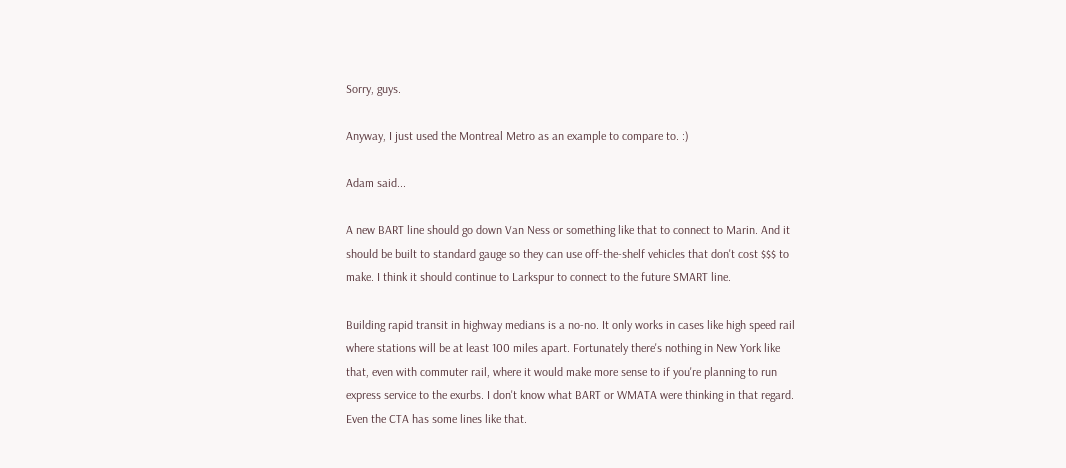Sorry, guys.

Anyway, I just used the Montreal Metro as an example to compare to. :)

Adam said...

A new BART line should go down Van Ness or something like that to connect to Marin. And it should be built to standard gauge so they can use off-the-shelf vehicles that don't cost $$$ to make. I think it should continue to Larkspur to connect to the future SMART line.

Building rapid transit in highway medians is a no-no. It only works in cases like high speed rail where stations will be at least 100 miles apart. Fortunately there's nothing in New York like that, even with commuter rail, where it would make more sense to if you're planning to run express service to the exurbs. I don't know what BART or WMATA were thinking in that regard. Even the CTA has some lines like that.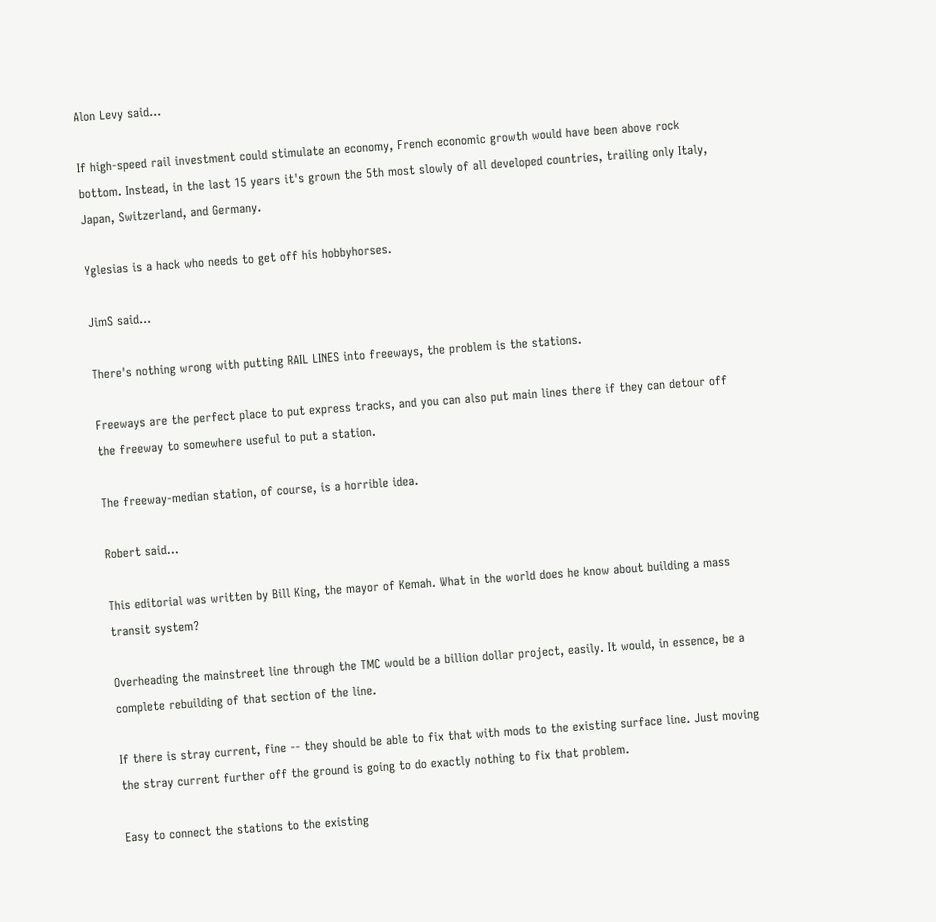Alon Levy said...

If high-speed rail investment could stimulate an economy, French economic growth would have been above rock bottom. Instead, in the last 15 years it's grown the 5th most slowly of all developed countries, trailing only Italy, Japan, Switzerland, and Germany.

Yglesias is a hack who needs to get off his hobbyhorses.

JimS said...

There's nothing wrong with putting RAIL LINES into freeways, the problem is the stations.

Freeways are the perfect place to put express tracks, and you can also put main lines there if they can detour off the freeway to somewhere useful to put a station.

The freeway-median station, of course, is a horrible idea.

Robert said...

This editorial was written by Bill King, the mayor of Kemah. What in the world does he know about building a mass transit system?

Overheading the mainstreet line through the TMC would be a billion dollar project, easily. It would, in essence, be a complete rebuilding of that section of the line.

If there is stray current, fine -- they should be able to fix that with mods to the existing surface line. Just moving the stray current further off the ground is going to do exactly nothing to fix that problem.

Easy to connect the stations to the existing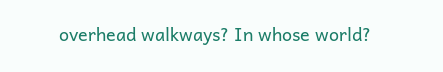overhead walkways? In whose world?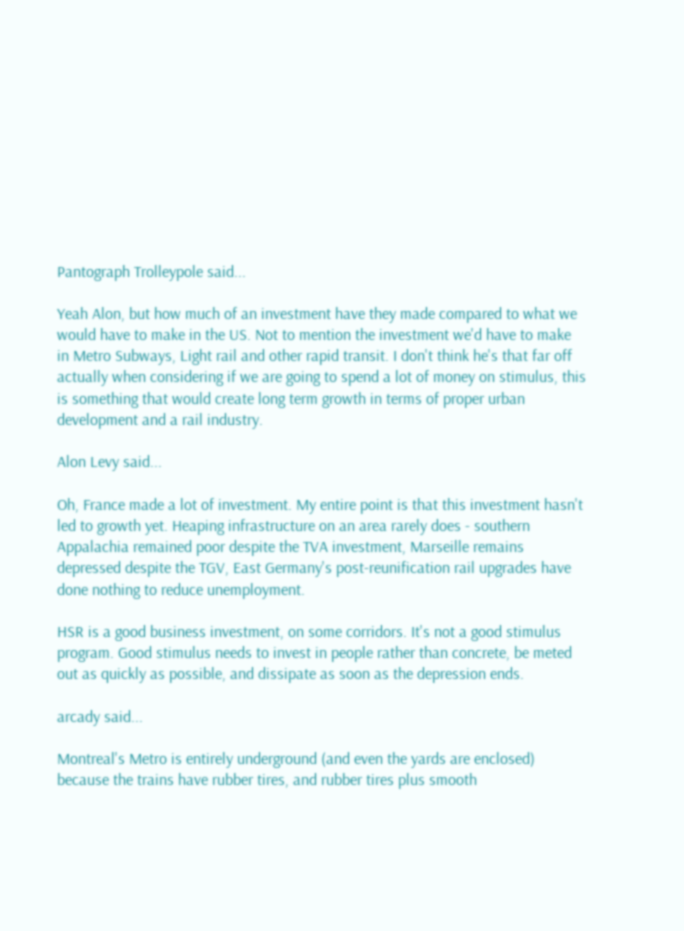Pantograph Trolleypole said...

Yeah Alon, but how much of an investment have they made compared to what we would have to make in the US. Not to mention the investment we'd have to make in Metro Subways, Light rail and other rapid transit. I don't think he's that far off actually when considering if we are going to spend a lot of money on stimulus, this is something that would create long term growth in terms of proper urban development and a rail industry.

Alon Levy said...

Oh, France made a lot of investment. My entire point is that this investment hasn't led to growth yet. Heaping infrastructure on an area rarely does - southern Appalachia remained poor despite the TVA investment, Marseille remains depressed despite the TGV, East Germany's post-reunification rail upgrades have done nothing to reduce unemployment.

HSR is a good business investment, on some corridors. It's not a good stimulus program. Good stimulus needs to invest in people rather than concrete, be meted out as quickly as possible, and dissipate as soon as the depression ends.

arcady said...

Montreal's Metro is entirely underground (and even the yards are enclosed) because the trains have rubber tires, and rubber tires plus smooth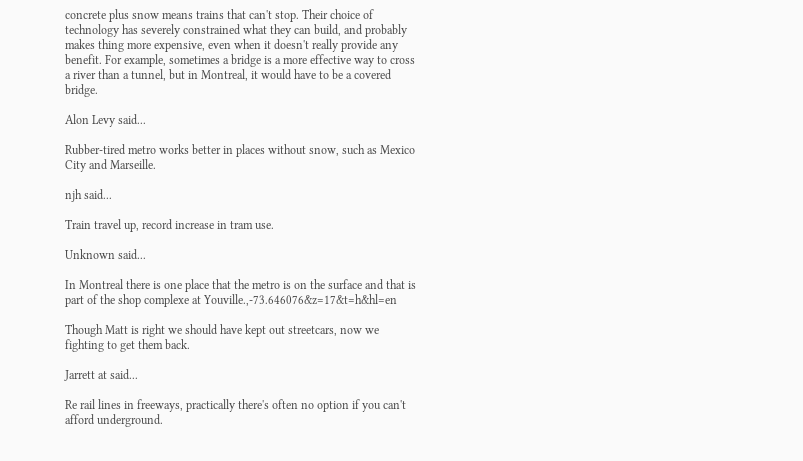concrete plus snow means trains that can't stop. Their choice of technology has severely constrained what they can build, and probably makes thing more expensive, even when it doesn't really provide any benefit. For example, sometimes a bridge is a more effective way to cross a river than a tunnel, but in Montreal, it would have to be a covered bridge.

Alon Levy said...

Rubber-tired metro works better in places without snow, such as Mexico City and Marseille.

njh said...

Train travel up, record increase in tram use.

Unknown said...

In Montreal there is one place that the metro is on the surface and that is part of the shop complexe at Youville.,-73.646076&z=17&t=h&hl=en

Though Matt is right we should have kept out streetcars, now we fighting to get them back.

Jarrett at said...

Re rail lines in freeways, practically there's often no option if you can't afford underground.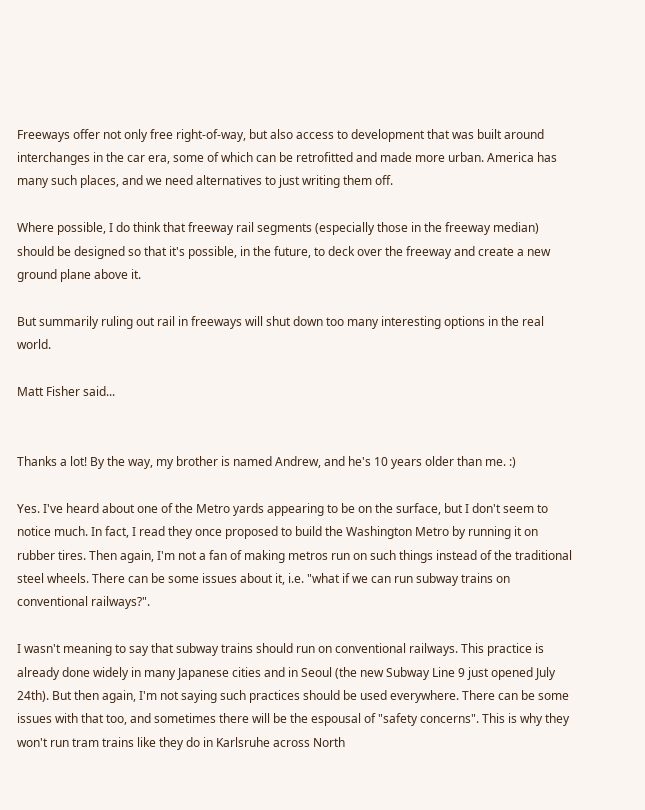Freeways offer not only free right-of-way, but also access to development that was built around interchanges in the car era, some of which can be retrofitted and made more urban. America has many such places, and we need alternatives to just writing them off.

Where possible, I do think that freeway rail segments (especially those in the freeway median) should be designed so that it's possible, in the future, to deck over the freeway and create a new ground plane above it.

But summarily ruling out rail in freeways will shut down too many interesting options in the real world.

Matt Fisher said...


Thanks a lot! By the way, my brother is named Andrew, and he's 10 years older than me. :)

Yes. I've heard about one of the Metro yards appearing to be on the surface, but I don't seem to notice much. In fact, I read they once proposed to build the Washington Metro by running it on rubber tires. Then again, I'm not a fan of making metros run on such things instead of the traditional steel wheels. There can be some issues about it, i.e. "what if we can run subway trains on conventional railways?".

I wasn't meaning to say that subway trains should run on conventional railways. This practice is already done widely in many Japanese cities and in Seoul (the new Subway Line 9 just opened July 24th). But then again, I'm not saying such practices should be used everywhere. There can be some issues with that too, and sometimes there will be the espousal of "safety concerns". This is why they won't run tram trains like they do in Karlsruhe across North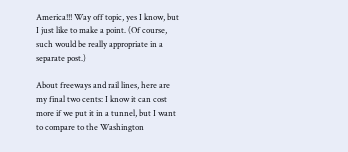America!!! Way off topic, yes I know, but I just like to make a point. (Of course, such would be really appropriate in a separate post.)

About freeways and rail lines, here are my final two cents: I know it can cost more if we put it in a tunnel, but I want to compare to the Washington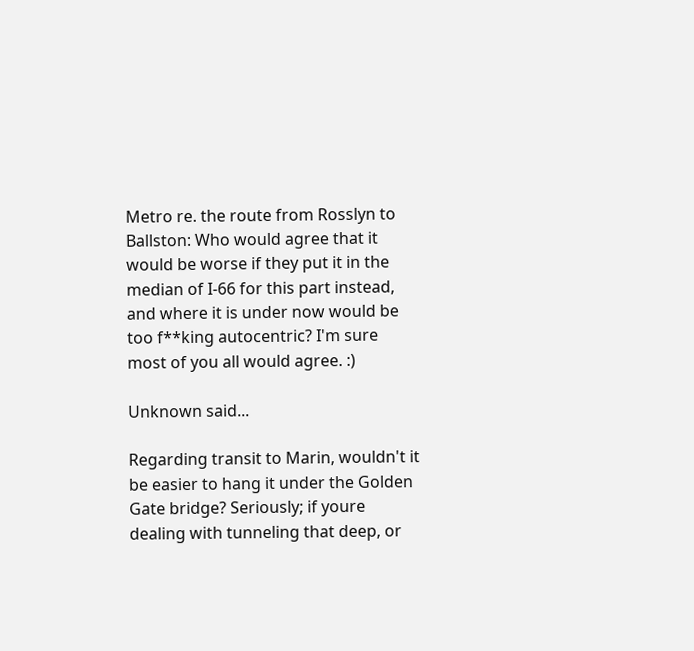Metro re. the route from Rosslyn to Ballston: Who would agree that it would be worse if they put it in the median of I-66 for this part instead, and where it is under now would be too f**king autocentric? I'm sure most of you all would agree. :)

Unknown said...

Regarding transit to Marin, wouldn't it be easier to hang it under the Golden Gate bridge? Seriously; if youre dealing with tunneling that deep, or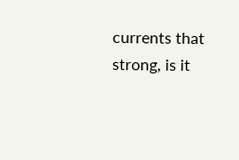currents that strong, is it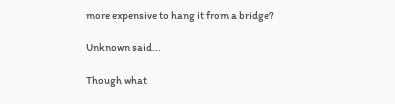more expensive to hang it from a bridge?

Unknown said...

Though what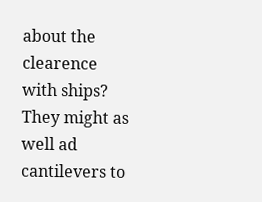about the clearence with ships? They might as well ad cantilevers to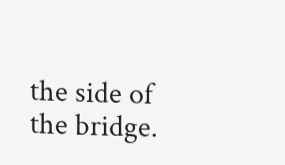the side of the bridge.